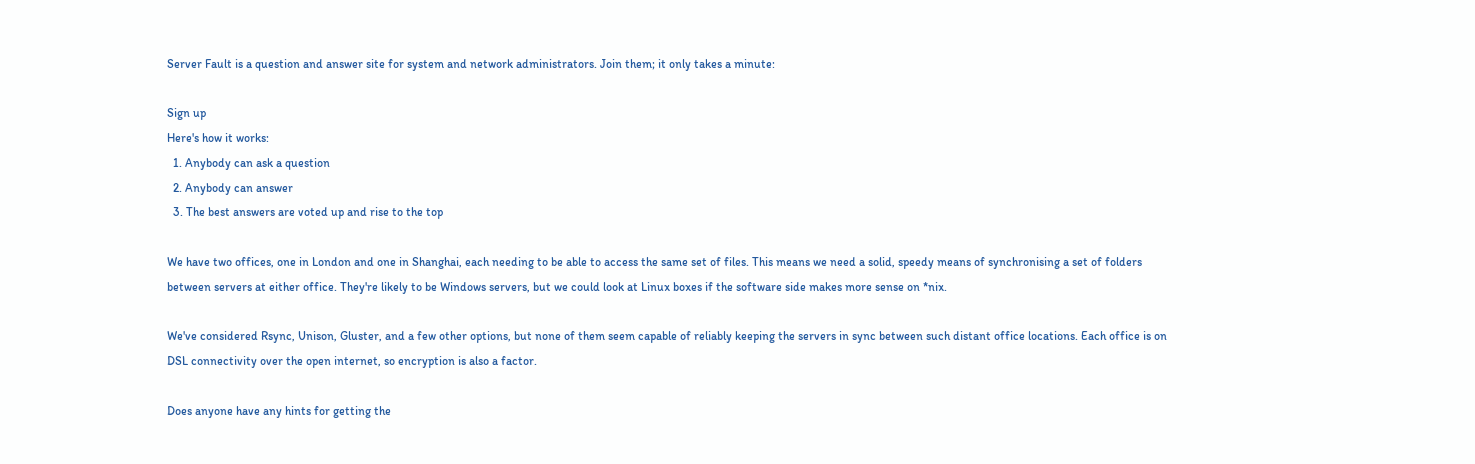Server Fault is a question and answer site for system and network administrators. Join them; it only takes a minute:

Sign up
Here's how it works:
  1. Anybody can ask a question
  2. Anybody can answer
  3. The best answers are voted up and rise to the top

We have two offices, one in London and one in Shanghai, each needing to be able to access the same set of files. This means we need a solid, speedy means of synchronising a set of folders between servers at either office. They're likely to be Windows servers, but we could look at Linux boxes if the software side makes more sense on *nix.

We've considered Rsync, Unison, Gluster, and a few other options, but none of them seem capable of reliably keeping the servers in sync between such distant office locations. Each office is on DSL connectivity over the open internet, so encryption is also a factor.

Does anyone have any hints for getting the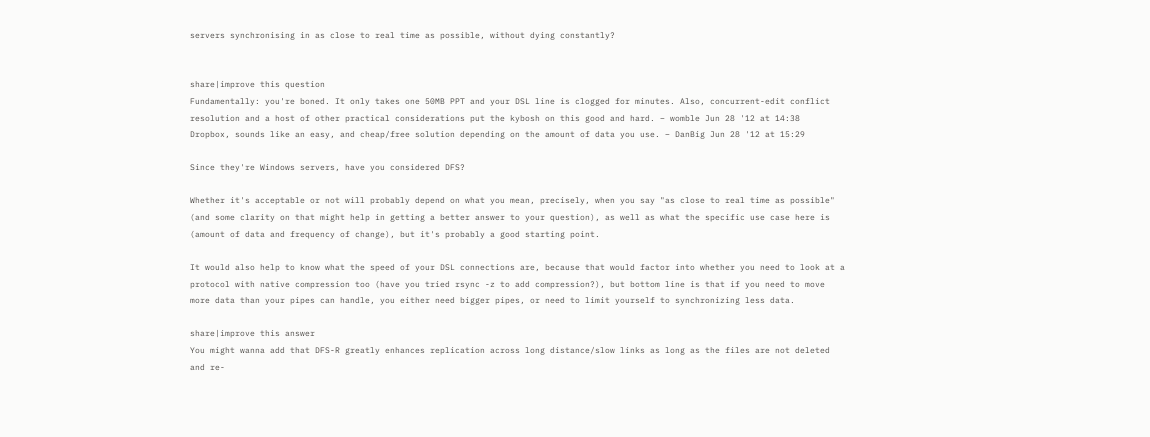servers synchronising in as close to real time as possible, without dying constantly?


share|improve this question
Fundamentally: you're boned. It only takes one 50MB PPT and your DSL line is clogged for minutes. Also, concurrent-edit conflict resolution and a host of other practical considerations put the kybosh on this good and hard. – womble Jun 28 '12 at 14:38
Dropbox, sounds like an easy, and cheap/free solution depending on the amount of data you use. – DanBig Jun 28 '12 at 15:29

Since they're Windows servers, have you considered DFS?

Whether it's acceptable or not will probably depend on what you mean, precisely, when you say "as close to real time as possible" (and some clarity on that might help in getting a better answer to your question), as well as what the specific use case here is (amount of data and frequency of change), but it's probably a good starting point.

It would also help to know what the speed of your DSL connections are, because that would factor into whether you need to look at a protocol with native compression too (have you tried rsync -z to add compression?), but bottom line is that if you need to move more data than your pipes can handle, you either need bigger pipes, or need to limit yourself to synchronizing less data.

share|improve this answer
You might wanna add that DFS-R greatly enhances replication across long distance/slow links as long as the files are not deleted and re-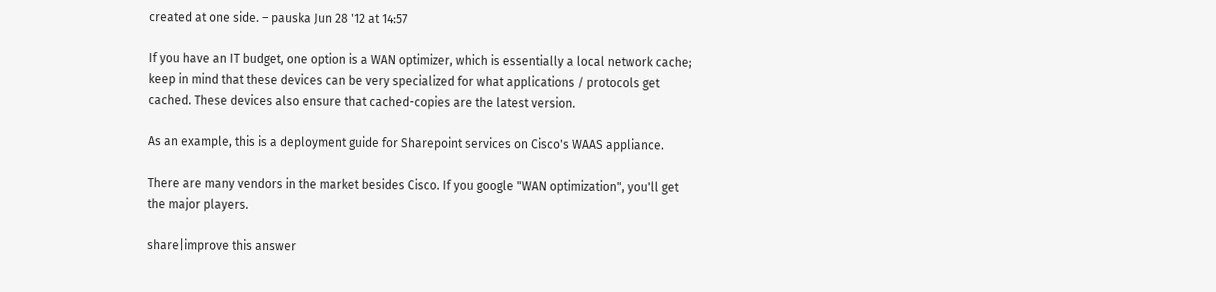created at one side. – pauska Jun 28 '12 at 14:57

If you have an IT budget, one option is a WAN optimizer, which is essentially a local network cache; keep in mind that these devices can be very specialized for what applications / protocols get cached. These devices also ensure that cached-copies are the latest version.

As an example, this is a deployment guide for Sharepoint services on Cisco's WAAS appliance.

There are many vendors in the market besides Cisco. If you google "WAN optimization", you'll get the major players.

share|improve this answer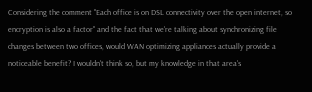Considering the comment "Each office is on DSL connectivity over the open internet, so encryption is also a factor" and the fact that we're talking about synchronizing file changes between two offices, would WAN optimizing appliances actually provide a noticeable benefit? I wouldn't think so, but my knowledge in that area's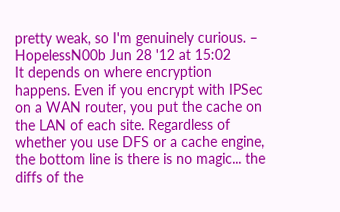pretty weak, so I'm genuinely curious. – HopelessN00b Jun 28 '12 at 15:02
It depends on where encryption happens. Even if you encrypt with IPSec on a WAN router, you put the cache on the LAN of each site. Regardless of whether you use DFS or a cache engine, the bottom line is there is no magic... the diffs of the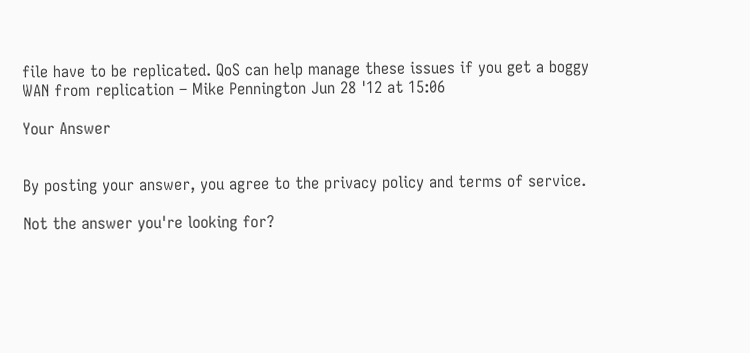file have to be replicated. QoS can help manage these issues if you get a boggy WAN from replication – Mike Pennington Jun 28 '12 at 15:06

Your Answer


By posting your answer, you agree to the privacy policy and terms of service.

Not the answer you're looking for?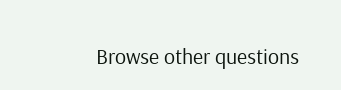Browse other questions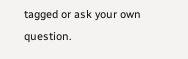tagged or ask your own question.